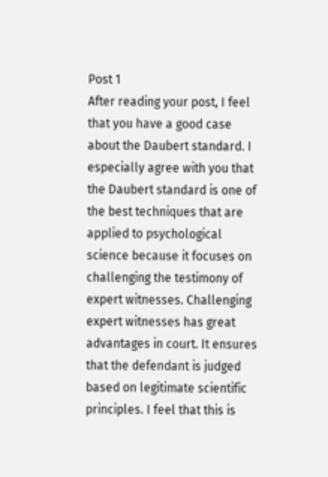Post 1
After reading your post, I feel that you have a good case about the Daubert standard. I especially agree with you that the Daubert standard is one of the best techniques that are applied to psychological science because it focuses on challenging the testimony of expert witnesses. Challenging expert witnesses has great advantages in court. It ensures that the defendant is judged based on legitimate scientific principles. I feel that this is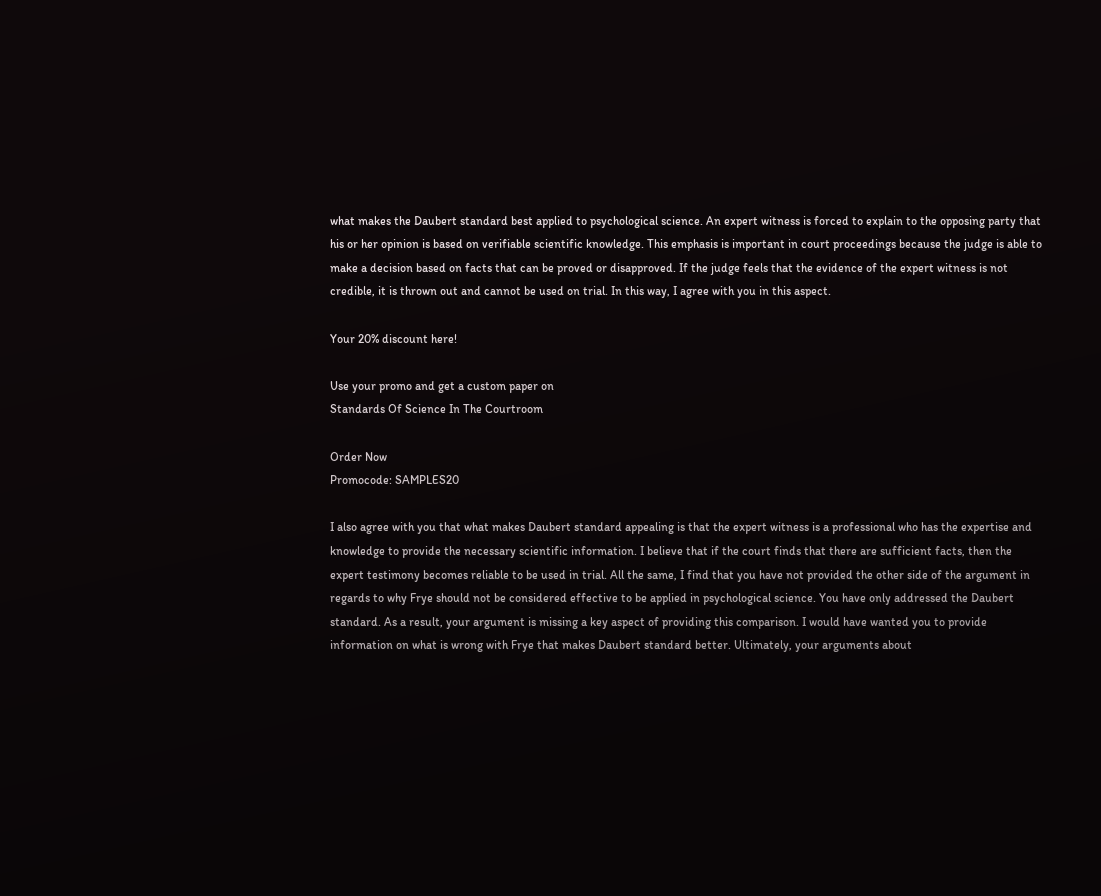what makes the Daubert standard best applied to psychological science. An expert witness is forced to explain to the opposing party that his or her opinion is based on verifiable scientific knowledge. This emphasis is important in court proceedings because the judge is able to make a decision based on facts that can be proved or disapproved. If the judge feels that the evidence of the expert witness is not credible, it is thrown out and cannot be used on trial. In this way, I agree with you in this aspect.

Your 20% discount here!

Use your promo and get a custom paper on
Standards Of Science In The Courtroom

Order Now
Promocode: SAMPLES20

I also agree with you that what makes Daubert standard appealing is that the expert witness is a professional who has the expertise and knowledge to provide the necessary scientific information. I believe that if the court finds that there are sufficient facts, then the expert testimony becomes reliable to be used in trial. All the same, I find that you have not provided the other side of the argument in regards to why Frye should not be considered effective to be applied in psychological science. You have only addressed the Daubert standard. As a result, your argument is missing a key aspect of providing this comparison. I would have wanted you to provide information on what is wrong with Frye that makes Daubert standard better. Ultimately, your arguments about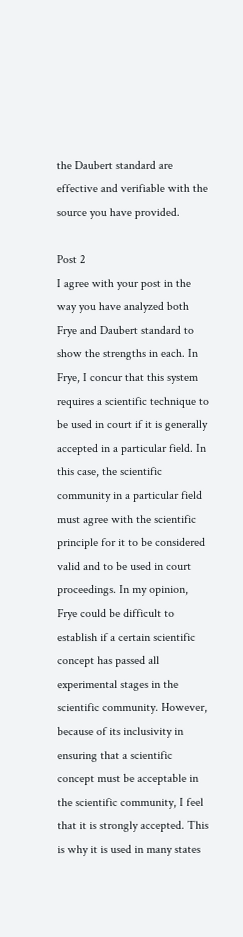the Daubert standard are effective and verifiable with the source you have provided.

Post 2
I agree with your post in the way you have analyzed both Frye and Daubert standard to show the strengths in each. In Frye, I concur that this system requires a scientific technique to be used in court if it is generally accepted in a particular field. In this case, the scientific community in a particular field must agree with the scientific principle for it to be considered valid and to be used in court proceedings. In my opinion, Frye could be difficult to establish if a certain scientific concept has passed all experimental stages in the scientific community. However, because of its inclusivity in ensuring that a scientific concept must be acceptable in the scientific community, I feel that it is strongly accepted. This is why it is used in many states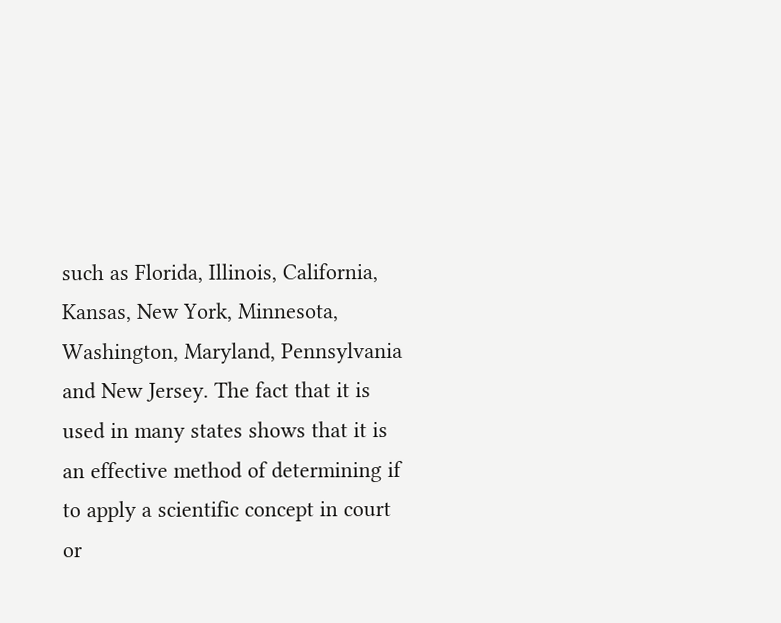such as Florida, Illinois, California, Kansas, New York, Minnesota, Washington, Maryland, Pennsylvania and New Jersey. The fact that it is used in many states shows that it is an effective method of determining if to apply a scientific concept in court or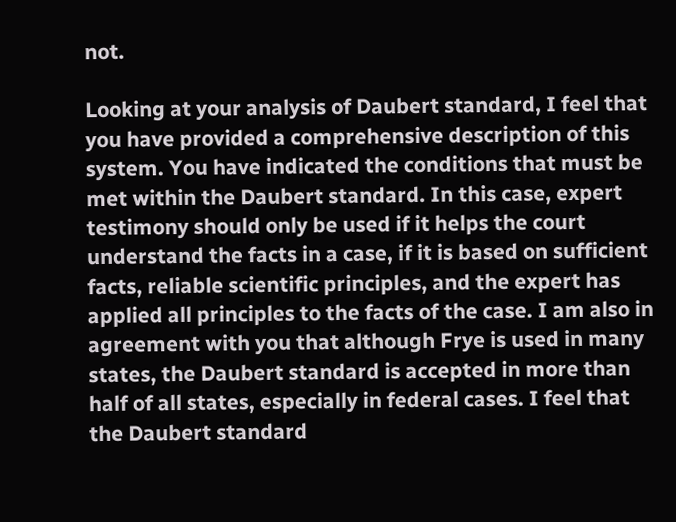not.

Looking at your analysis of Daubert standard, I feel that you have provided a comprehensive description of this system. You have indicated the conditions that must be met within the Daubert standard. In this case, expert testimony should only be used if it helps the court understand the facts in a case, if it is based on sufficient facts, reliable scientific principles, and the expert has applied all principles to the facts of the case. I am also in agreement with you that although Frye is used in many states, the Daubert standard is accepted in more than half of all states, especially in federal cases. I feel that the Daubert standard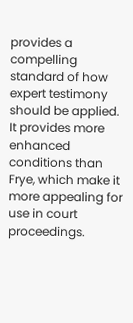provides a compelling standard of how expert testimony should be applied. It provides more enhanced conditions than Frye, which make it more appealing for use in court proceedings.